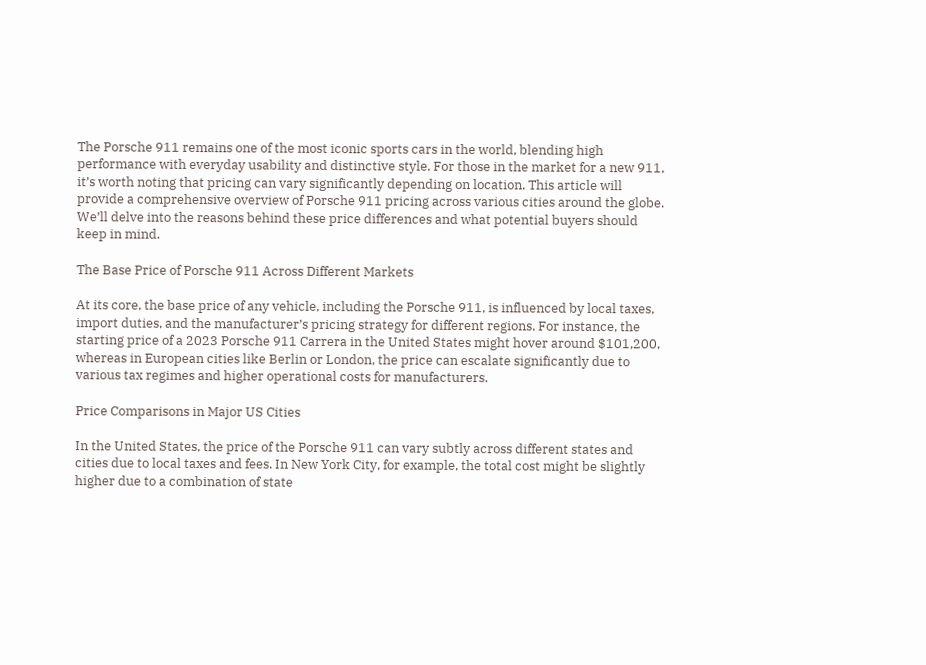The Porsche 911 remains one of the most iconic sports cars in the world, blending high performance with everyday usability and distinctive style. For those in the market for a new 911, it’s worth noting that pricing can vary significantly depending on location. This article will provide a comprehensive overview of Porsche 911 pricing across various cities around the globe. We’ll delve into the reasons behind these price differences and what potential buyers should keep in mind.

The Base Price of Porsche 911 Across Different Markets

At its core, the base price of any vehicle, including the Porsche 911, is influenced by local taxes, import duties, and the manufacturer’s pricing strategy for different regions. For instance, the starting price of a 2023 Porsche 911 Carrera in the United States might hover around $101,200, whereas in European cities like Berlin or London, the price can escalate significantly due to various tax regimes and higher operational costs for manufacturers.

Price Comparisons in Major US Cities

In the United States, the price of the Porsche 911 can vary subtly across different states and cities due to local taxes and fees. In New York City, for example, the total cost might be slightly higher due to a combination of state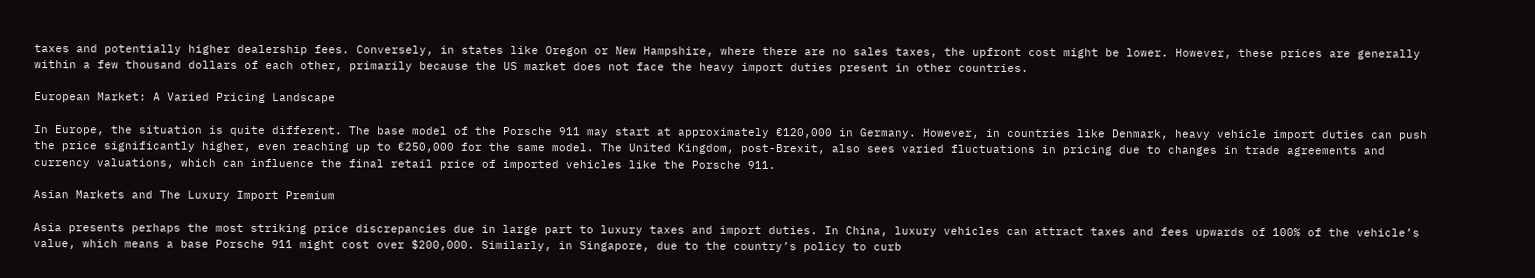taxes and potentially higher dealership fees. Conversely, in states like Oregon or New Hampshire, where there are no sales taxes, the upfront cost might be lower. However, these prices are generally within a few thousand dollars of each other, primarily because the US market does not face the heavy import duties present in other countries.

European Market: A Varied Pricing Landscape

In Europe, the situation is quite different. The base model of the Porsche 911 may start at approximately €120,000 in Germany. However, in countries like Denmark, heavy vehicle import duties can push the price significantly higher, even reaching up to €250,000 for the same model. The United Kingdom, post-Brexit, also sees varied fluctuations in pricing due to changes in trade agreements and currency valuations, which can influence the final retail price of imported vehicles like the Porsche 911.

Asian Markets and The Luxury Import Premium

Asia presents perhaps the most striking price discrepancies due in large part to luxury taxes and import duties. In China, luxury vehicles can attract taxes and fees upwards of 100% of the vehicle’s value, which means a base Porsche 911 might cost over $200,000. Similarly, in Singapore, due to the country’s policy to curb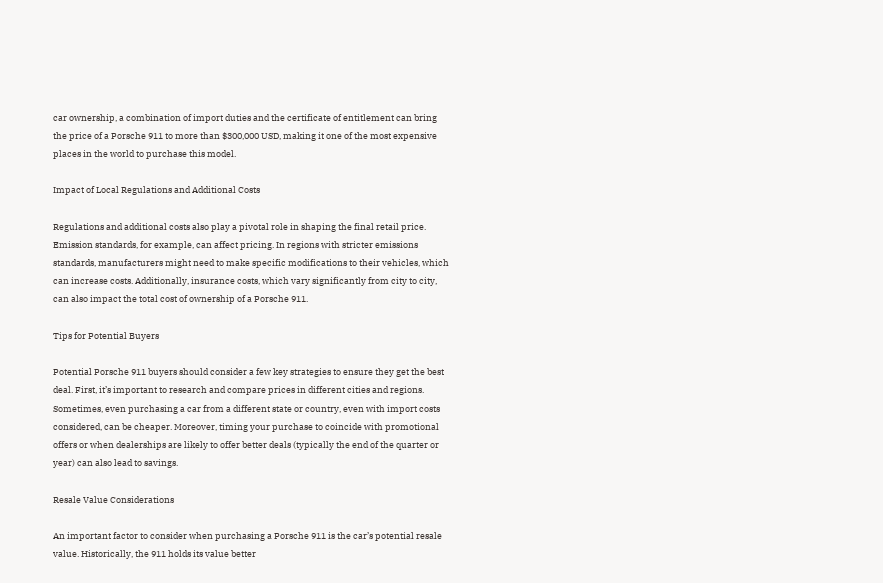car ownership, a combination of import duties and the certificate of entitlement can bring the price of a Porsche 911 to more than $300,000 USD, making it one of the most expensive places in the world to purchase this model.

Impact of Local Regulations and Additional Costs

Regulations and additional costs also play a pivotal role in shaping the final retail price. Emission standards, for example, can affect pricing. In regions with stricter emissions standards, manufacturers might need to make specific modifications to their vehicles, which can increase costs. Additionally, insurance costs, which vary significantly from city to city, can also impact the total cost of ownership of a Porsche 911.

Tips for Potential Buyers

Potential Porsche 911 buyers should consider a few key strategies to ensure they get the best deal. First, it’s important to research and compare prices in different cities and regions. Sometimes, even purchasing a car from a different state or country, even with import costs considered, can be cheaper. Moreover, timing your purchase to coincide with promotional offers or when dealerships are likely to offer better deals (typically the end of the quarter or year) can also lead to savings.

Resale Value Considerations

An important factor to consider when purchasing a Porsche 911 is the car’s potential resale value. Historically, the 911 holds its value better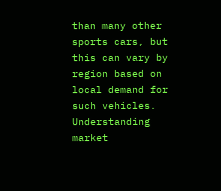than many other sports cars, but this can vary by region based on local demand for such vehicles. Understanding market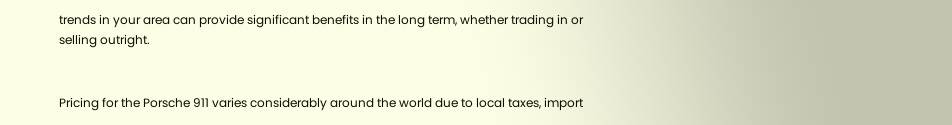trends in your area can provide significant benefits in the long term, whether trading in or selling outright.


Pricing for the Porsche 911 varies considerably around the world due to local taxes, import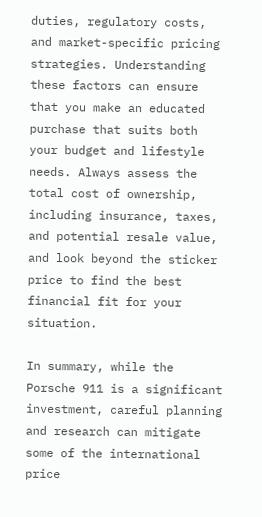duties, regulatory costs, and market-specific pricing strategies. Understanding these factors can ensure that you make an educated purchase that suits both your budget and lifestyle needs. Always assess the total cost of ownership, including insurance, taxes, and potential resale value, and look beyond the sticker price to find the best financial fit for your situation.

In summary, while the Porsche 911 is a significant investment, careful planning and research can mitigate some of the international price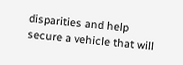disparities and help secure a vehicle that will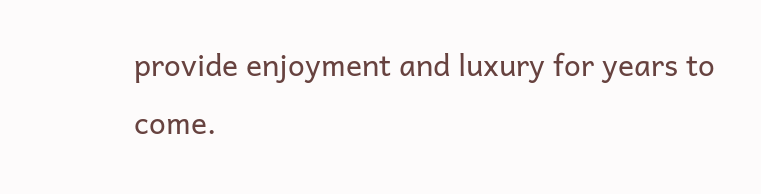provide enjoyment and luxury for years to come.